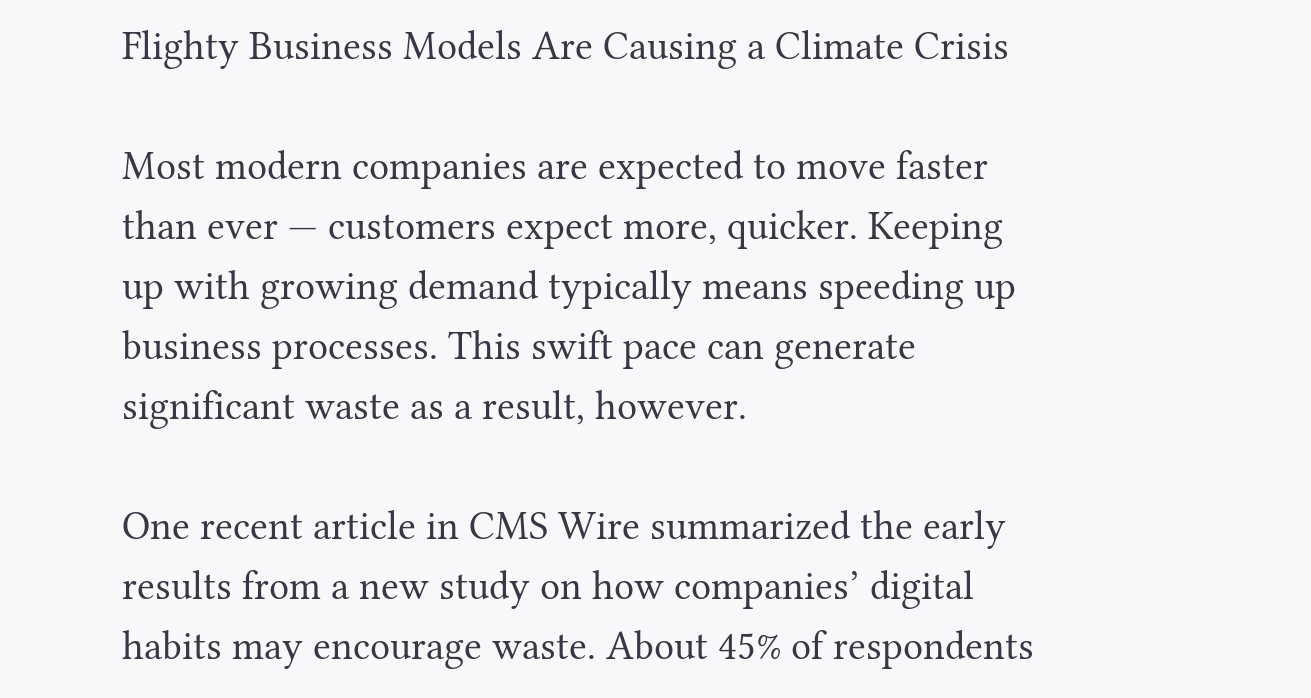Flighty Business Models Are Causing a Climate Crisis

Most modern companies are expected to move faster than ever — customers expect more, quicker. Keeping up with growing demand typically means speeding up business processes. This swift pace can generate significant waste as a result, however.

One recent article in CMS Wire summarized the early results from a new study on how companies’ digital habits may encourage waste. About 45% of respondents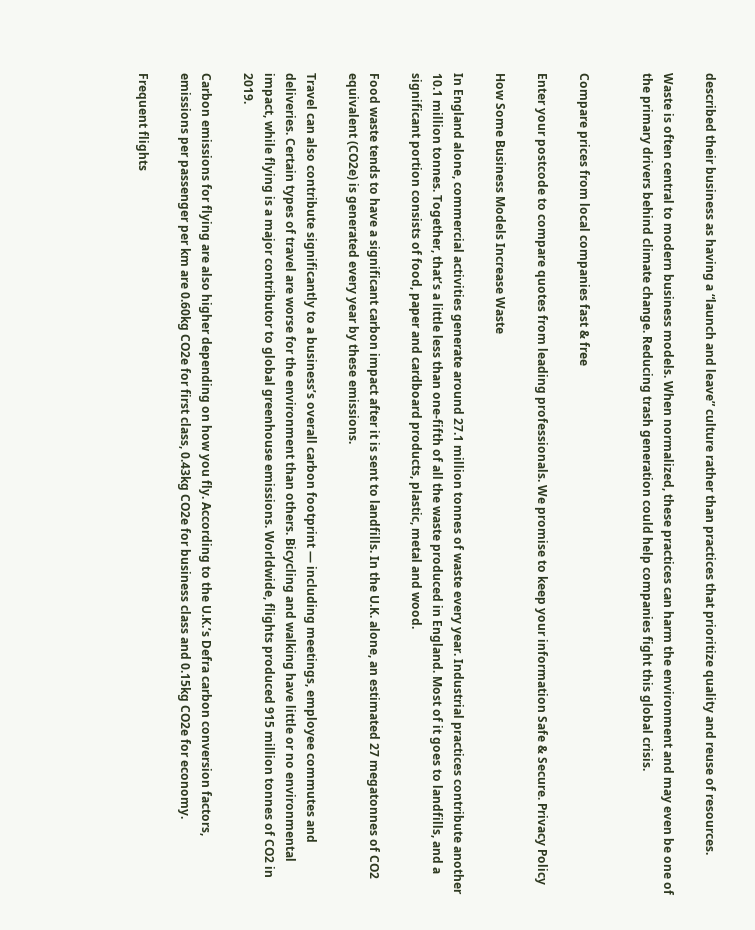described their business as having a “launch and leave” culture rather than practices that prioritize quality and reuse of resources.

Waste is often central to modern business models. When normalized, these practices can harm the environment and may even be one of the primary drivers behind climate change. Reducing trash generation could help companies fight this global crisis.


Compare prices from local companies fast & free

Enter your postcode to compare quotes from leading professionals. We promise to keep your information Safe & Secure. Privacy Policy

How Some Business Models Increase Waste

In England alone, commercial activities generate around 27.1 million tonnes of waste every year. Industrial practices contribute another 10.1 million tonnes. Together, that’s a little less than one-fifth of all the waste produced in England. Most of it goes to landfills, and a significant portion consists of food, paper and cardboard products, plastic, metal and wood.

Food waste tends to have a significant carbon impact after it is sent to landfills. In the U.K. alone, an estimated 27 megatonnes of CO2 equivalent (CO2e) is generated every year by these emissions.

Travel can also contribute significantly to a business’s overall carbon footprint — including meetings, employee commutes and deliveries. Certain types of travel are worse for the environment than others. Bicycling and walking have little or no environmental impact, while flying is a major contributor to global greenhouse emissions. Worldwide, flights produced 915 million tonnes of CO2 in 2019.

Carbon emissions for flying are also higher depending on how you fly. According to the U.K.’s Defra carbon conversion factors, emissions per passenger per km are 0.60kg CO2e for first class, 0.43kg CO2e for business class and 0.15kg CO2e for economy.

Frequent flights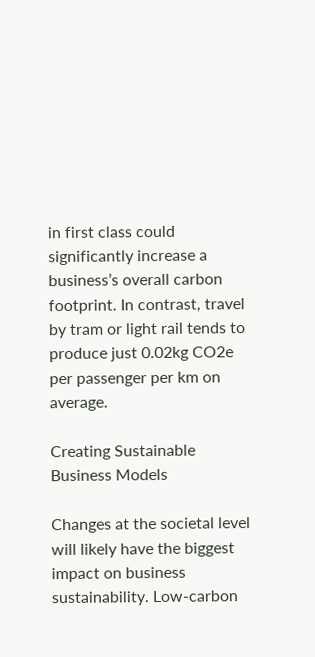in first class could significantly increase a business’s overall carbon footprint. In contrast, travel by tram or light rail tends to produce just 0.02kg CO2e per passenger per km on average.

Creating Sustainable Business Models

Changes at the societal level will likely have the biggest impact on business sustainability. Low-carbon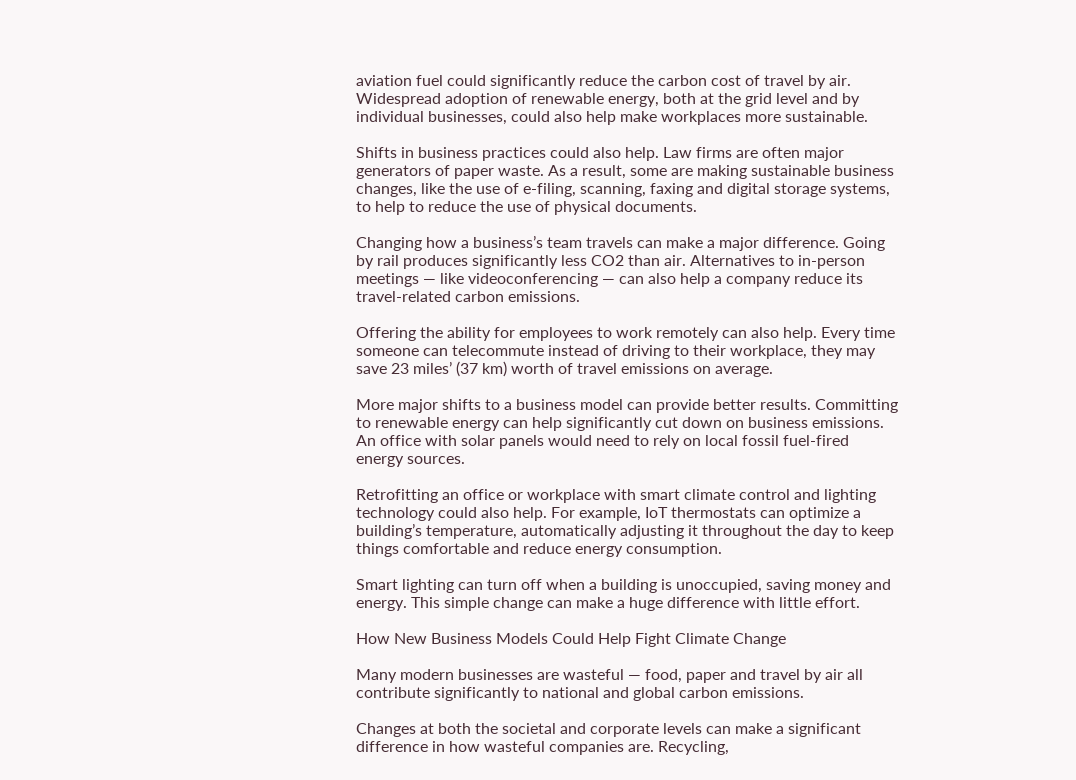aviation fuel could significantly reduce the carbon cost of travel by air. Widespread adoption of renewable energy, both at the grid level and by individual businesses, could also help make workplaces more sustainable.

Shifts in business practices could also help. Law firms are often major generators of paper waste. As a result, some are making sustainable business changes, like the use of e-filing, scanning, faxing and digital storage systems, to help to reduce the use of physical documents.

Changing how a business’s team travels can make a major difference. Going by rail produces significantly less CO2 than air. Alternatives to in-person meetings — like videoconferencing — can also help a company reduce its travel-related carbon emissions.

Offering the ability for employees to work remotely can also help. Every time someone can telecommute instead of driving to their workplace, they may save 23 miles’ (37 km) worth of travel emissions on average.

More major shifts to a business model can provide better results. Committing to renewable energy can help significantly cut down on business emissions. An office with solar panels would need to rely on local fossil fuel-fired energy sources.

Retrofitting an office or workplace with smart climate control and lighting technology could also help. For example, IoT thermostats can optimize a building’s temperature, automatically adjusting it throughout the day to keep things comfortable and reduce energy consumption.

Smart lighting can turn off when a building is unoccupied, saving money and energy. This simple change can make a huge difference with little effort.

How New Business Models Could Help Fight Climate Change

Many modern businesses are wasteful — food, paper and travel by air all contribute significantly to national and global carbon emissions.

Changes at both the societal and corporate levels can make a significant difference in how wasteful companies are. Recycling,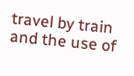travel by train and the use of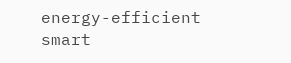energy-efficient smart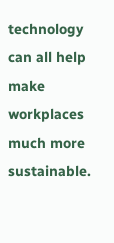technology can all help make workplaces much more sustainable.